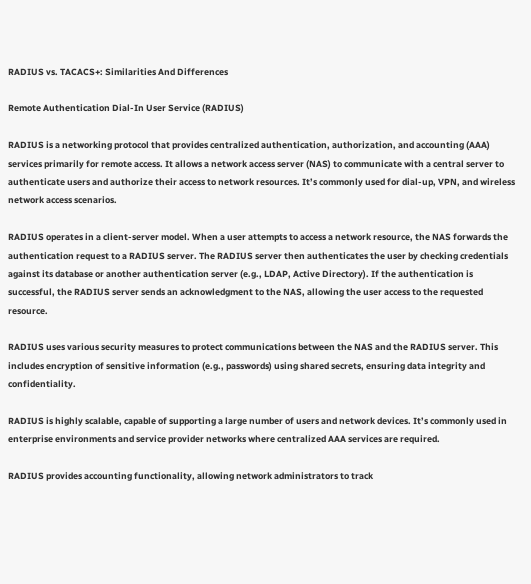RADIUS vs. TACACS+: Similarities And Differences

Remote Authentication Dial-In User Service (RADIUS)

RADIUS is a networking protocol that provides centralized authentication, authorization, and accounting (AAA) services primarily for remote access. It allows a network access server (NAS) to communicate with a central server to authenticate users and authorize their access to network resources. It’s commonly used for dial-up, VPN, and wireless network access scenarios.

RADIUS operates in a client-server model. When a user attempts to access a network resource, the NAS forwards the authentication request to a RADIUS server. The RADIUS server then authenticates the user by checking credentials against its database or another authentication server (e.g., LDAP, Active Directory). If the authentication is successful, the RADIUS server sends an acknowledgment to the NAS, allowing the user access to the requested resource.

RADIUS uses various security measures to protect communications between the NAS and the RADIUS server. This includes encryption of sensitive information (e.g., passwords) using shared secrets, ensuring data integrity and confidentiality.

RADIUS is highly scalable, capable of supporting a large number of users and network devices. It’s commonly used in enterprise environments and service provider networks where centralized AAA services are required.

RADIUS provides accounting functionality, allowing network administrators to track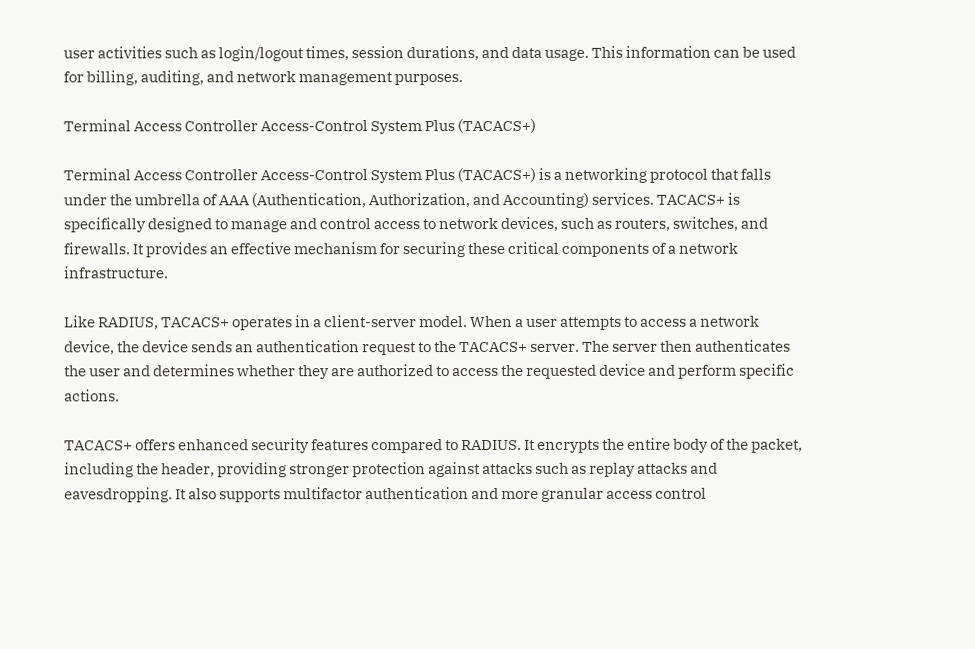user activities such as login/logout times, session durations, and data usage. This information can be used for billing, auditing, and network management purposes.

Terminal Access Controller Access-Control System Plus (TACACS+)

Terminal Access Controller Access-Control System Plus (TACACS+) is a networking protocol that falls under the umbrella of AAA (Authentication, Authorization, and Accounting) services. TACACS+ is specifically designed to manage and control access to network devices, such as routers, switches, and firewalls. It provides an effective mechanism for securing these critical components of a network infrastructure.

Like RADIUS, TACACS+ operates in a client-server model. When a user attempts to access a network device, the device sends an authentication request to the TACACS+ server. The server then authenticates the user and determines whether they are authorized to access the requested device and perform specific actions.

TACACS+ offers enhanced security features compared to RADIUS. It encrypts the entire body of the packet, including the header, providing stronger protection against attacks such as replay attacks and eavesdropping. It also supports multifactor authentication and more granular access control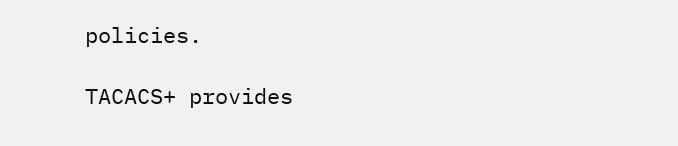policies.

TACACS+ provides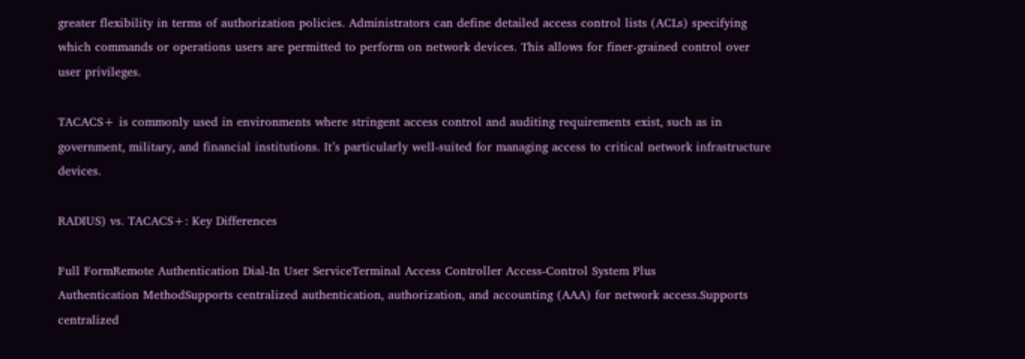greater flexibility in terms of authorization policies. Administrators can define detailed access control lists (ACLs) specifying which commands or operations users are permitted to perform on network devices. This allows for finer-grained control over user privileges.

TACACS+ is commonly used in environments where stringent access control and auditing requirements exist, such as in government, military, and financial institutions. It’s particularly well-suited for managing access to critical network infrastructure devices.

RADIUS) vs. TACACS+: Key Differences

Full FormRemote Authentication Dial-In User ServiceTerminal Access Controller Access-Control System Plus
Authentication MethodSupports centralized authentication, authorization, and accounting (AAA) for network access.Supports centralized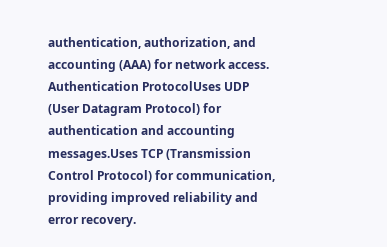authentication, authorization, and accounting (AAA) for network access.
Authentication ProtocolUses UDP (User Datagram Protocol) for authentication and accounting messages.Uses TCP (Transmission Control Protocol) for communication, providing improved reliability and error recovery.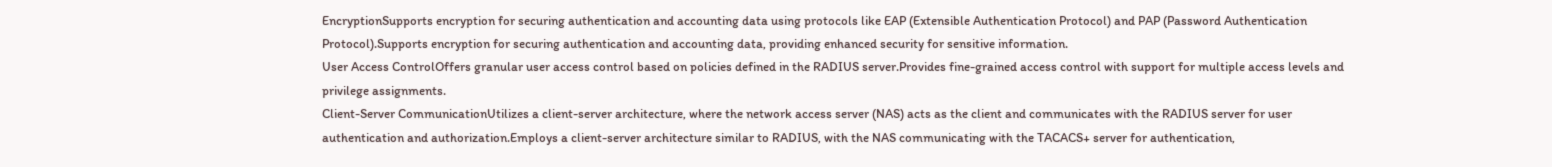EncryptionSupports encryption for securing authentication and accounting data using protocols like EAP (Extensible Authentication Protocol) and PAP (Password Authentication Protocol).Supports encryption for securing authentication and accounting data, providing enhanced security for sensitive information.
User Access ControlOffers granular user access control based on policies defined in the RADIUS server.Provides fine-grained access control with support for multiple access levels and privilege assignments.
Client-Server CommunicationUtilizes a client-server architecture, where the network access server (NAS) acts as the client and communicates with the RADIUS server for user authentication and authorization.Employs a client-server architecture similar to RADIUS, with the NAS communicating with the TACACS+ server for authentication,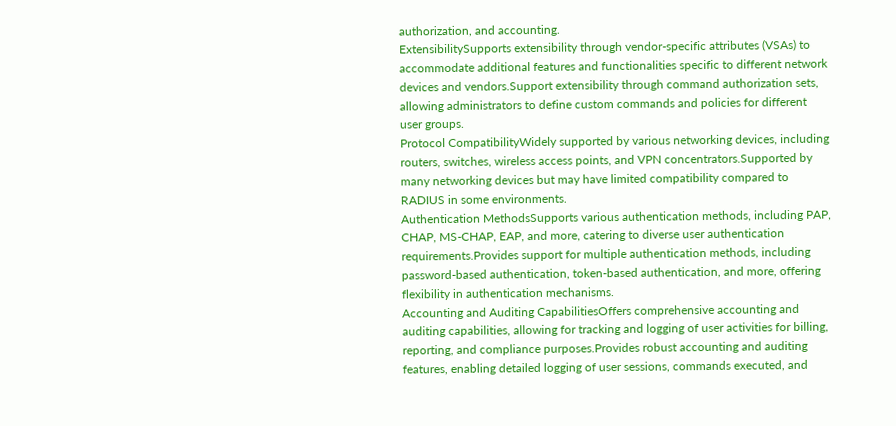authorization, and accounting.
ExtensibilitySupports extensibility through vendor-specific attributes (VSAs) to accommodate additional features and functionalities specific to different network devices and vendors.Support extensibility through command authorization sets, allowing administrators to define custom commands and policies for different user groups.
Protocol CompatibilityWidely supported by various networking devices, including routers, switches, wireless access points, and VPN concentrators.Supported by many networking devices but may have limited compatibility compared to RADIUS in some environments.
Authentication MethodsSupports various authentication methods, including PAP, CHAP, MS-CHAP, EAP, and more, catering to diverse user authentication requirements.Provides support for multiple authentication methods, including password-based authentication, token-based authentication, and more, offering flexibility in authentication mechanisms.
Accounting and Auditing CapabilitiesOffers comprehensive accounting and auditing capabilities, allowing for tracking and logging of user activities for billing, reporting, and compliance purposes.Provides robust accounting and auditing features, enabling detailed logging of user sessions, commands executed, and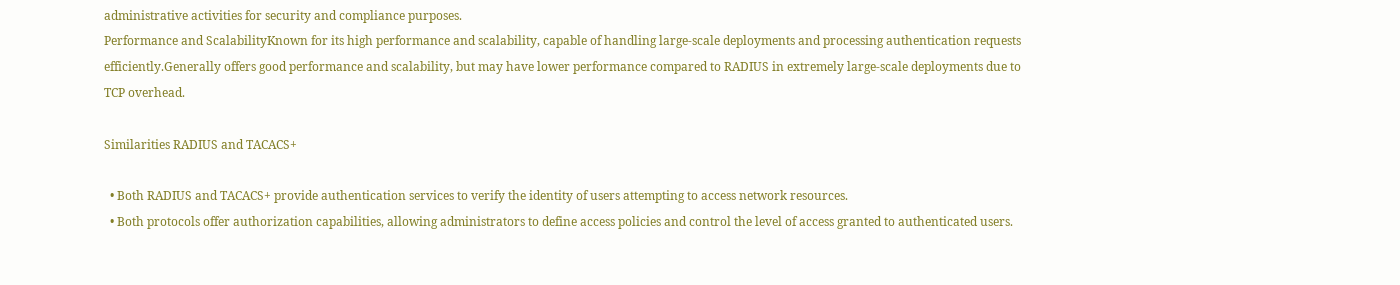administrative activities for security and compliance purposes.
Performance and ScalabilityKnown for its high performance and scalability, capable of handling large-scale deployments and processing authentication requests efficiently.Generally offers good performance and scalability, but may have lower performance compared to RADIUS in extremely large-scale deployments due to TCP overhead.

Similarities RADIUS and TACACS+

  • Both RADIUS and TACACS+ provide authentication services to verify the identity of users attempting to access network resources.
  • Both protocols offer authorization capabilities, allowing administrators to define access policies and control the level of access granted to authenticated users.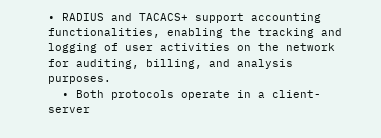• RADIUS and TACACS+ support accounting functionalities, enabling the tracking and logging of user activities on the network for auditing, billing, and analysis purposes.
  • Both protocols operate in a client-server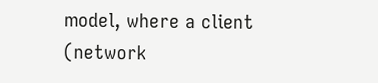model, where a client (network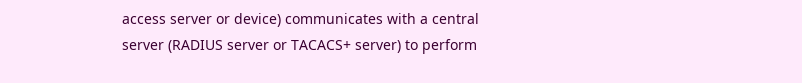access server or device) communicates with a central server (RADIUS server or TACACS+ server) to perform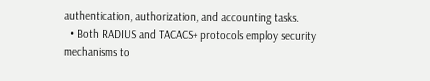authentication, authorization, and accounting tasks.
  • Both RADIUS and TACACS+ protocols employ security mechanisms to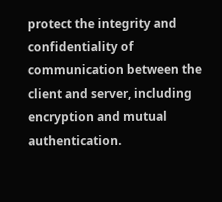protect the integrity and confidentiality of communication between the client and server, including encryption and mutual authentication.